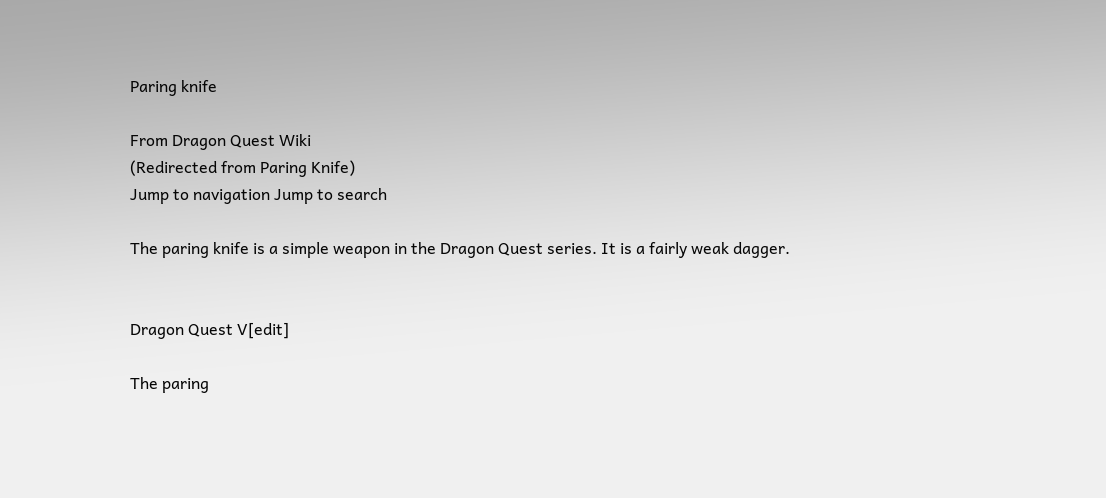Paring knife

From Dragon Quest Wiki
(Redirected from Paring Knife)
Jump to navigation Jump to search

The paring knife is a simple weapon in the Dragon Quest series. It is a fairly weak dagger.


Dragon Quest V[edit]

The paring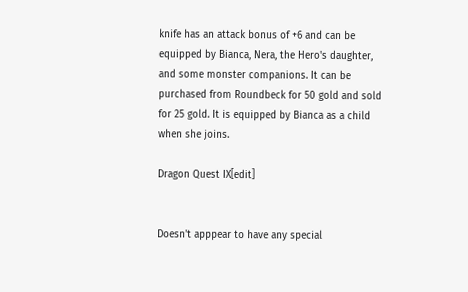knife has an attack bonus of +6 and can be equipped by Bianca, Nera, the Hero's daughter, and some monster companions. It can be purchased from Roundbeck for 50 gold and sold for 25 gold. It is equipped by Bianca as a child when she joins.

Dragon Quest IX[edit]


Doesn't apppear to have any special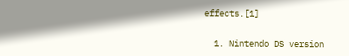effects.[1]


  1. Nintendo DS version